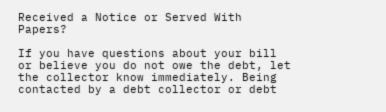Received a Notice or Served With Papers?

If you have questions about your bill or believe you do not owe the debt, let the collector know immediately. Being contacted by a debt collector or debt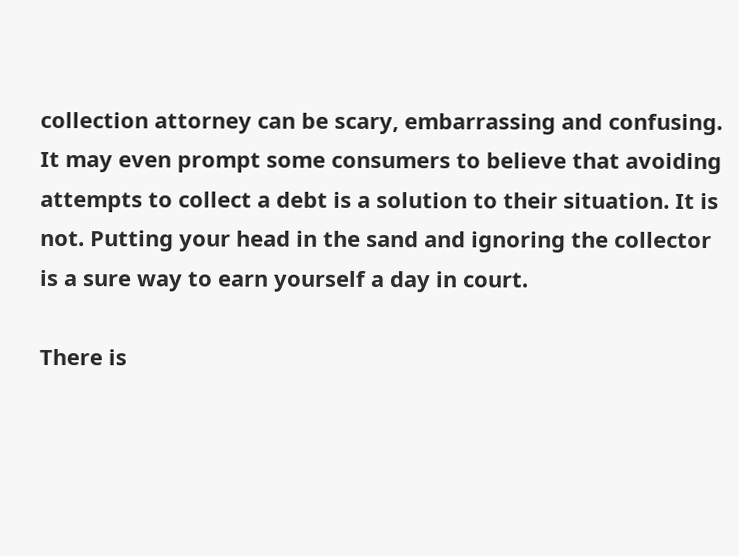collection attorney can be scary, embarrassing and confusing. It may even prompt some consumers to believe that avoiding attempts to collect a debt is a solution to their situation. It is not. Putting your head in the sand and ignoring the collector is a sure way to earn yourself a day in court.

There is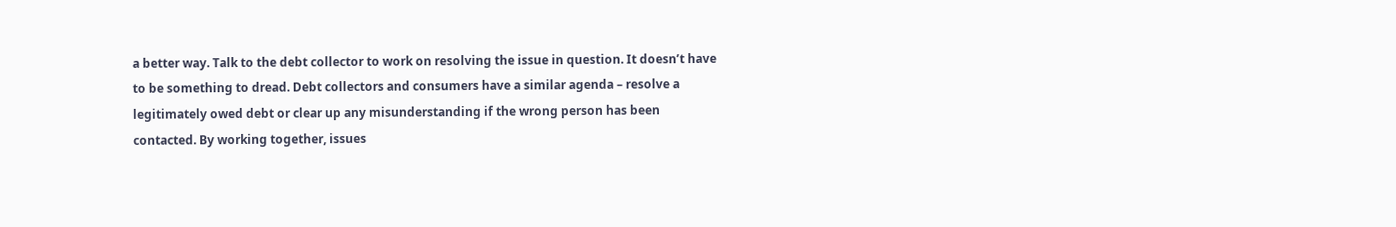a better way. Talk to the debt collector to work on resolving the issue in question. It doesn’t have to be something to dread. Debt collectors and consumers have a similar agenda – resolve a legitimately owed debt or clear up any misunderstanding if the wrong person has been contacted. By working together, issues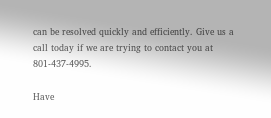can be resolved quickly and efficiently. Give us a call today if we are trying to contact you at 801-437-4995.

Have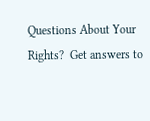Questions About Your Rights?  Get answers to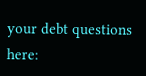your debt questions here: